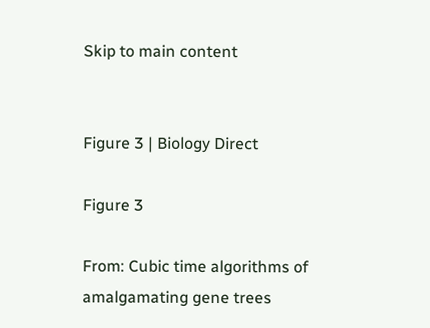Skip to main content


Figure 3 | Biology Direct

Figure 3

From: Cubic time algorithms of amalgamating gene trees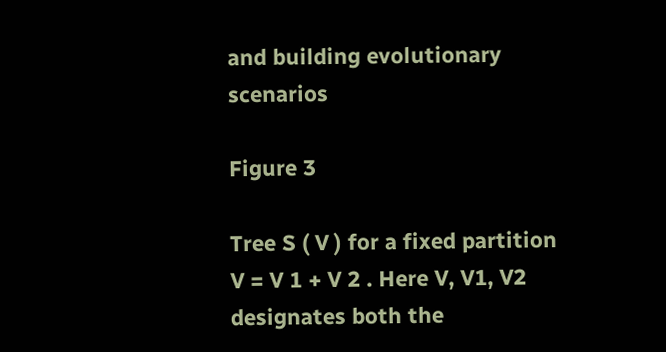and building evolutionary scenarios

Figure 3

Tree S ( V ) for a fixed partition V = V 1 + V 2 . Here V, V1, V2 designates both the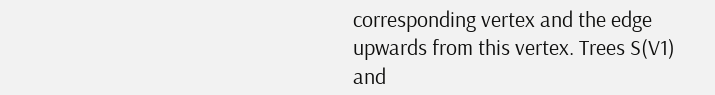corresponding vertex and the edge upwards from this vertex. Trees S(V1) and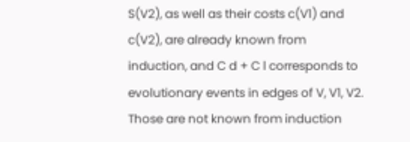S(V2), as well as their costs c(V1) and c(V2), are already known from induction, and C d + C l corresponds to evolutionary events in edges of V, V1, V2. Those are not known from induction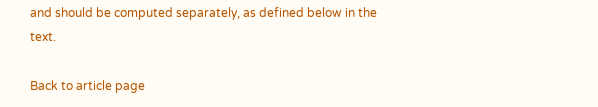and should be computed separately, as defined below in the text.

Back to article page